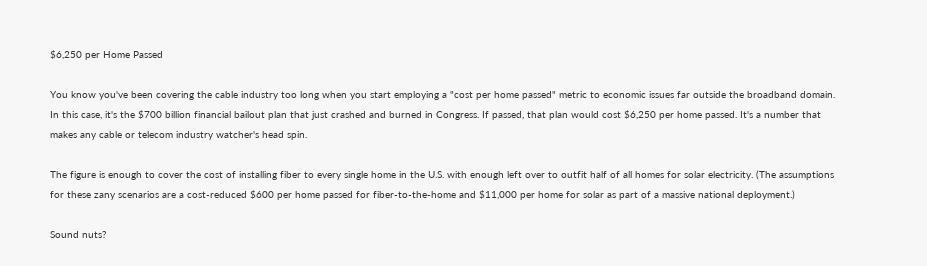$6,250 per Home Passed

You know you've been covering the cable industry too long when you start employing a "cost per home passed" metric to economic issues far outside the broadband domain. In this case, it's the $700 billion financial bailout plan that just crashed and burned in Congress. If passed, that plan would cost $6,250 per home passed. It's a number that makes any cable or telecom industry watcher's head spin.

The figure is enough to cover the cost of installing fiber to every single home in the U.S. with enough left over to outfit half of all homes for solar electricity. (The assumptions for these zany scenarios are a cost-reduced $600 per home passed for fiber-to-the-home and $11,000 per home for solar as part of a massive national deployment.)

Sound nuts?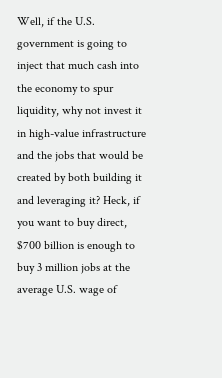Well, if the U.S. government is going to inject that much cash into the economy to spur liquidity, why not invest it in high-value infrastructure and the jobs that would be created by both building it and leveraging it? Heck, if you want to buy direct, $700 billion is enough to buy 3 million jobs at the average U.S. wage of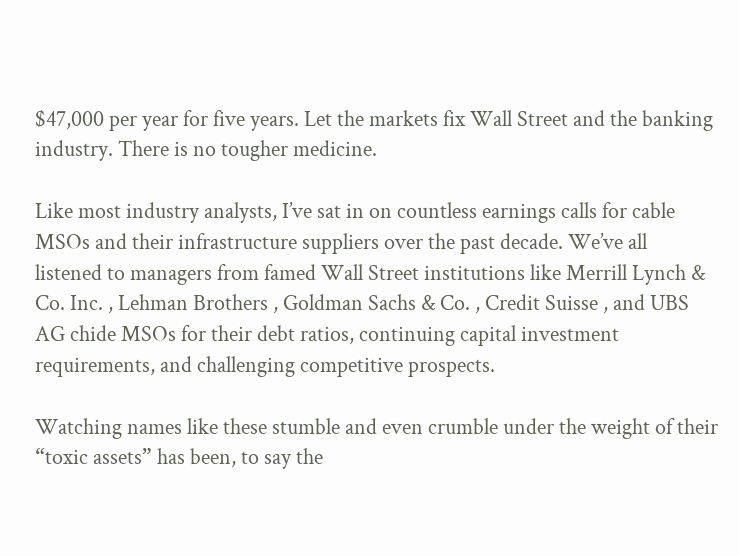$47,000 per year for five years. Let the markets fix Wall Street and the banking industry. There is no tougher medicine.

Like most industry analysts, I’ve sat in on countless earnings calls for cable MSOs and their infrastructure suppliers over the past decade. We’ve all listened to managers from famed Wall Street institutions like Merrill Lynch & Co. Inc. , Lehman Brothers , Goldman Sachs & Co. , Credit Suisse , and UBS AG chide MSOs for their debt ratios, continuing capital investment requirements, and challenging competitive prospects.

Watching names like these stumble and even crumble under the weight of their “toxic assets” has been, to say the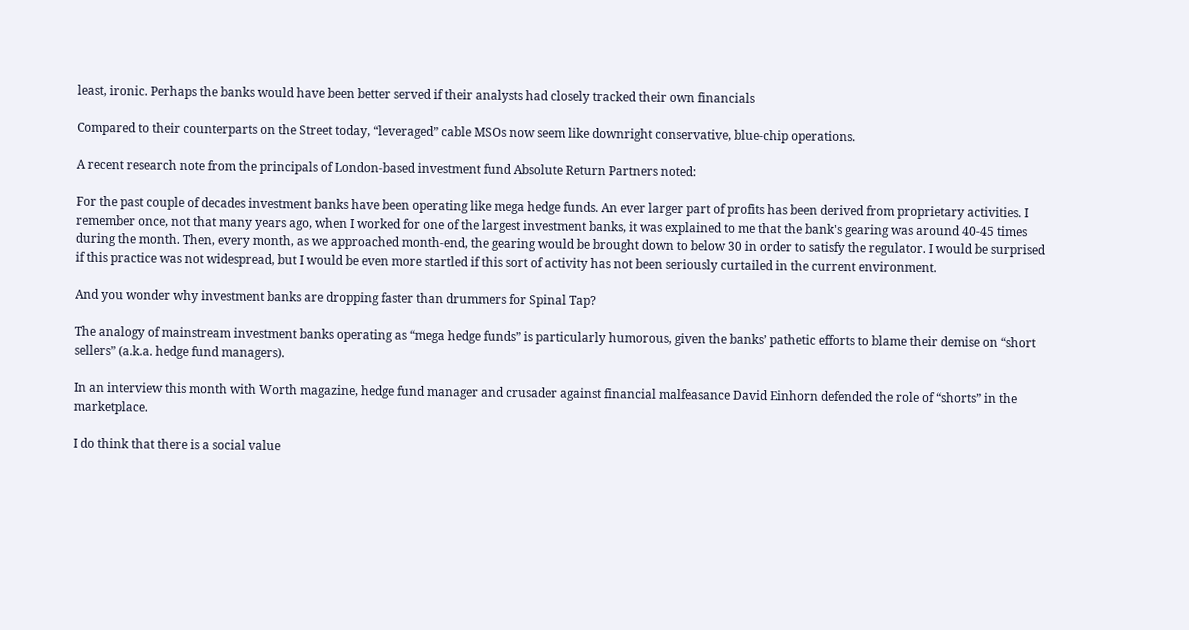least, ironic. Perhaps the banks would have been better served if their analysts had closely tracked their own financials

Compared to their counterparts on the Street today, “leveraged” cable MSOs now seem like downright conservative, blue-chip operations.

A recent research note from the principals of London-based investment fund Absolute Return Partners noted:

For the past couple of decades investment banks have been operating like mega hedge funds. An ever larger part of profits has been derived from proprietary activities. I remember once, not that many years ago, when I worked for one of the largest investment banks, it was explained to me that the bank's gearing was around 40-45 times during the month. Then, every month, as we approached month-end, the gearing would be brought down to below 30 in order to satisfy the regulator. I would be surprised if this practice was not widespread, but I would be even more startled if this sort of activity has not been seriously curtailed in the current environment.

And you wonder why investment banks are dropping faster than drummers for Spinal Tap?

The analogy of mainstream investment banks operating as “mega hedge funds” is particularly humorous, given the banks’ pathetic efforts to blame their demise on “short sellers” (a.k.a. hedge fund managers).

In an interview this month with Worth magazine, hedge fund manager and crusader against financial malfeasance David Einhorn defended the role of “shorts” in the marketplace.

I do think that there is a social value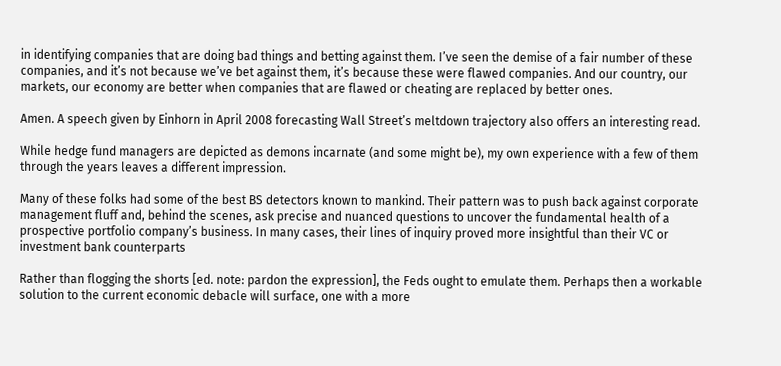in identifying companies that are doing bad things and betting against them. I’ve seen the demise of a fair number of these companies, and it’s not because we’ve bet against them, it’s because these were flawed companies. And our country, our markets, our economy are better when companies that are flawed or cheating are replaced by better ones.

Amen. A speech given by Einhorn in April 2008 forecasting Wall Street’s meltdown trajectory also offers an interesting read.

While hedge fund managers are depicted as demons incarnate (and some might be), my own experience with a few of them through the years leaves a different impression.

Many of these folks had some of the best BS detectors known to mankind. Their pattern was to push back against corporate management fluff and, behind the scenes, ask precise and nuanced questions to uncover the fundamental health of a prospective portfolio company’s business. In many cases, their lines of inquiry proved more insightful than their VC or investment bank counterparts

Rather than flogging the shorts [ed. note: pardon the expression], the Feds ought to emulate them. Perhaps then a workable solution to the current economic debacle will surface, one with a more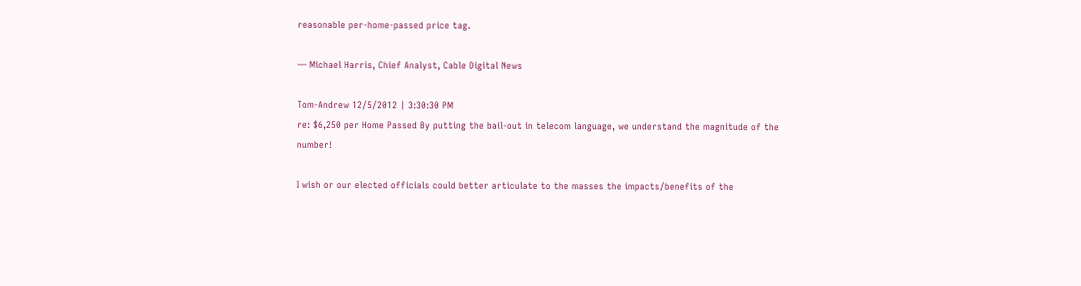reasonable per-home-passed price tag.

— Michael Harris, Chief Analyst, Cable Digital News

Tom-Andrew 12/5/2012 | 3:30:30 PM
re: $6,250 per Home Passed By putting the bail-out in telecom language, we understand the magnitude of the number!

I wish or our elected officials could better articulate to the masses the impacts/benefits of the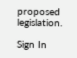proposed legislation.

Sign In